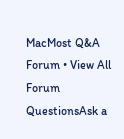MacMost Q&A Forum • View All Forum QuestionsAsk a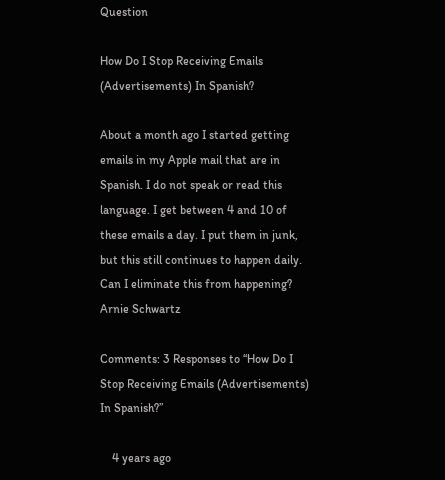Question

How Do I Stop Receiving Emails (Advertisements) In Spanish?

About a month ago I started getting emails in my Apple mail that are in Spanish. I do not speak or read this language. I get between 4 and 10 of these emails a day. I put them in junk, but this still continues to happen daily. Can I eliminate this from happening?
Arnie Schwartz

Comments: 3 Responses to “How Do I Stop Receiving Emails (Advertisements) In Spanish?”

    4 years ago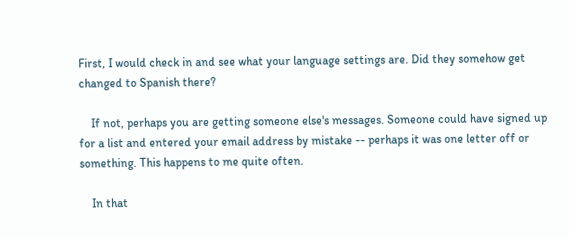First, I would check in and see what your language settings are. Did they somehow get changed to Spanish there?

    If not, perhaps you are getting someone else's messages. Someone could have signed up for a list and entered your email address by mistake -- perhaps it was one letter off or something. This happens to me quite often.

    In that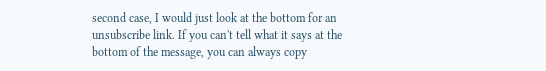second case, I would just look at the bottom for an unsubscribe link. If you can't tell what it says at the bottom of the message, you can always copy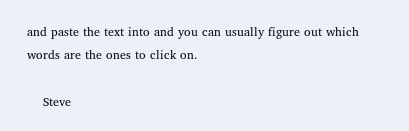and paste the text into and you can usually figure out which words are the ones to click on.

    Steve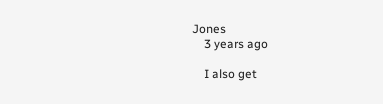Jones
    3 years ago

    I also get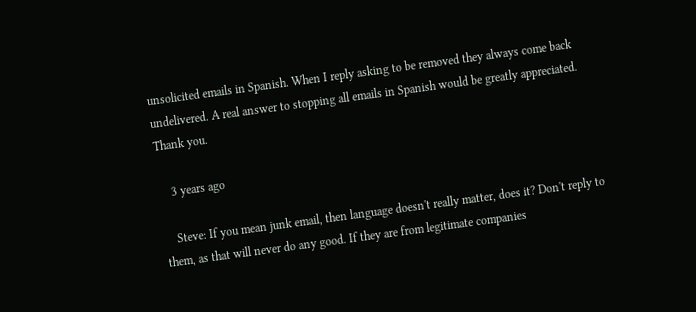unsolicited emails in Spanish. When I reply asking to be removed they always come back undelivered. A real answer to stopping all emails in Spanish would be greatly appreciated. Thank you.

    3 years ago

    Steve: If you mean junk email, then language doesn't really matter, does it? Don't reply to them, as that will never do any good. If they are from legitimate companies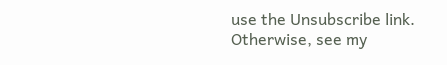use the Unsubscribe link. Otherwise, see my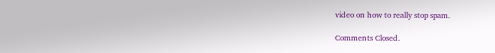video on how to really stop spam.

Comments Closed.